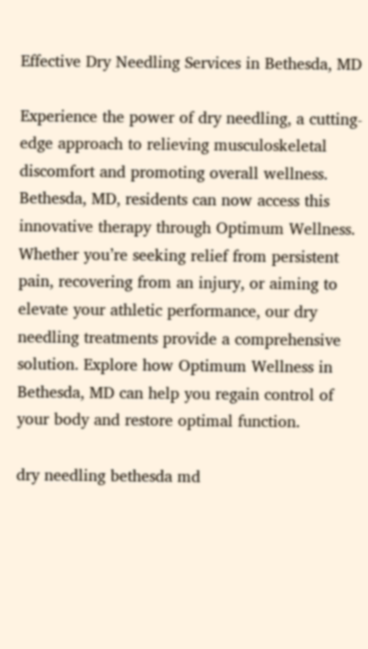Effective Dry Needling Services in Bethesda, MD

Experience the power of dry needling, a cutting-edge approach to relieving musculoskeletal discomfort and promoting overall wellness. Bethesda, MD, residents can now access this innovative therapy through Optimum Wellness. Whether you’re seeking relief from persistent pain, recovering from an injury, or aiming to elevate your athletic performance, our dry needling treatments provide a comprehensive solution. Explore how Optimum Wellness in Bethesda, MD can help you regain control of your body and restore optimal function.

dry needling bethesda md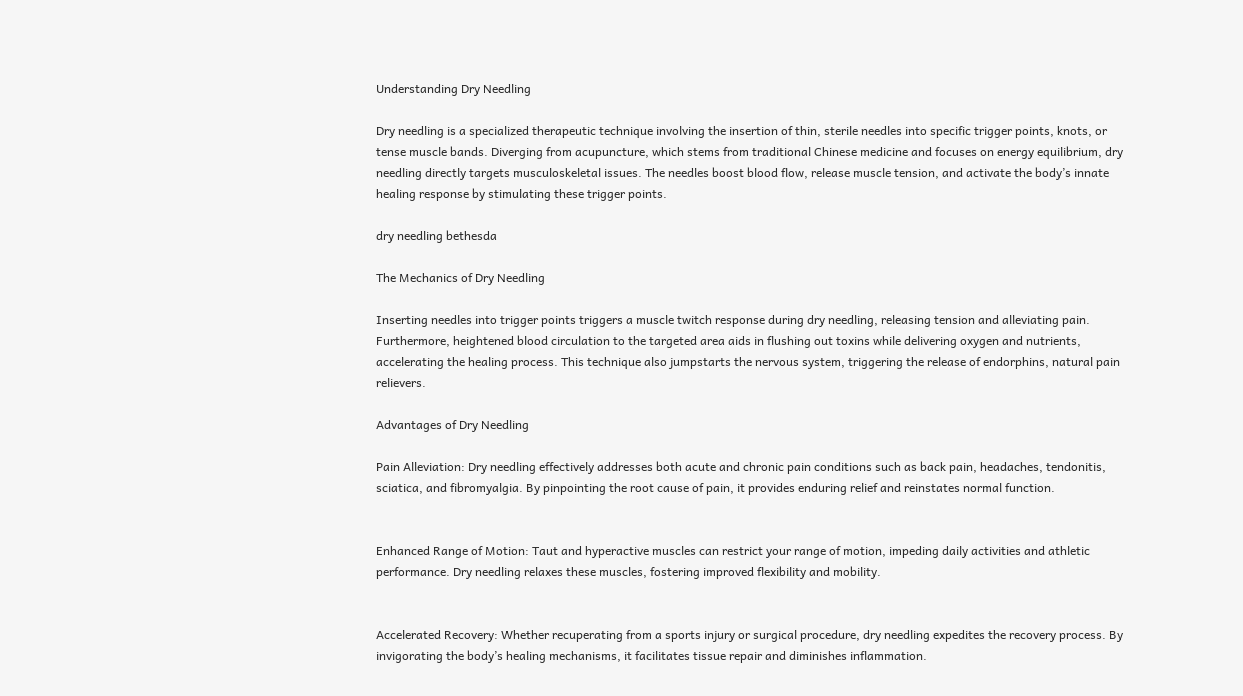Understanding Dry Needling

Dry needling is a specialized therapeutic technique involving the insertion of thin, sterile needles into specific trigger points, knots, or tense muscle bands. Diverging from acupuncture, which stems from traditional Chinese medicine and focuses on energy equilibrium, dry needling directly targets musculoskeletal issues. The needles boost blood flow, release muscle tension, and activate the body’s innate healing response by stimulating these trigger points.

dry needling bethesda

The Mechanics of Dry Needling

Inserting needles into trigger points triggers a muscle twitch response during dry needling, releasing tension and alleviating pain. Furthermore, heightened blood circulation to the targeted area aids in flushing out toxins while delivering oxygen and nutrients, accelerating the healing process. This technique also jumpstarts the nervous system, triggering the release of endorphins, natural pain relievers.

Advantages of Dry Needling

Pain Alleviation: Dry needling effectively addresses both acute and chronic pain conditions such as back pain, headaches, tendonitis, sciatica, and fibromyalgia. By pinpointing the root cause of pain, it provides enduring relief and reinstates normal function.


Enhanced Range of Motion: Taut and hyperactive muscles can restrict your range of motion, impeding daily activities and athletic performance. Dry needling relaxes these muscles, fostering improved flexibility and mobility.


Accelerated Recovery: Whether recuperating from a sports injury or surgical procedure, dry needling expedites the recovery process. By invigorating the body’s healing mechanisms, it facilitates tissue repair and diminishes inflammation.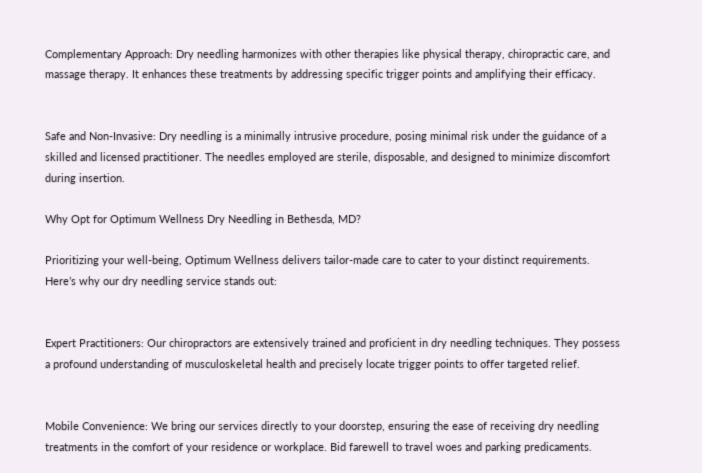Complementary Approach: Dry needling harmonizes with other therapies like physical therapy, chiropractic care, and massage therapy. It enhances these treatments by addressing specific trigger points and amplifying their efficacy.


Safe and Non-Invasive: Dry needling is a minimally intrusive procedure, posing minimal risk under the guidance of a skilled and licensed practitioner. The needles employed are sterile, disposable, and designed to minimize discomfort during insertion.

Why Opt for Optimum Wellness Dry Needling in Bethesda, MD?

Prioritizing your well-being, Optimum Wellness delivers tailor-made care to cater to your distinct requirements. Here’s why our dry needling service stands out:


Expert Practitioners: Our chiropractors are extensively trained and proficient in dry needling techniques. They possess a profound understanding of musculoskeletal health and precisely locate trigger points to offer targeted relief.


Mobile Convenience: We bring our services directly to your doorstep, ensuring the ease of receiving dry needling treatments in the comfort of your residence or workplace. Bid farewell to travel woes and parking predicaments.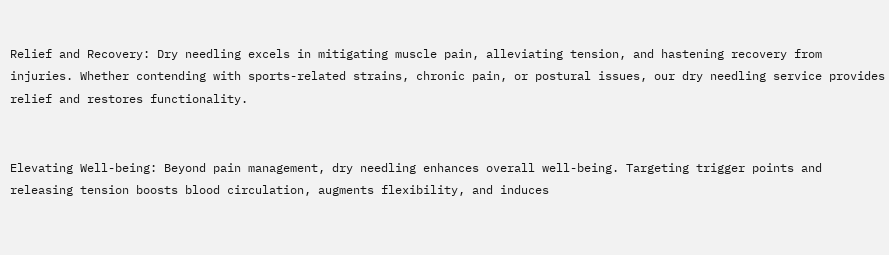Relief and Recovery: Dry needling excels in mitigating muscle pain, alleviating tension, and hastening recovery from injuries. Whether contending with sports-related strains, chronic pain, or postural issues, our dry needling service provides relief and restores functionality.


Elevating Well-being: Beyond pain management, dry needling enhances overall well-being. Targeting trigger points and releasing tension boosts blood circulation, augments flexibility, and induces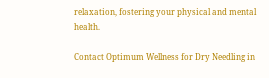relaxation, fostering your physical and mental health.

Contact Optimum Wellness for Dry Needling in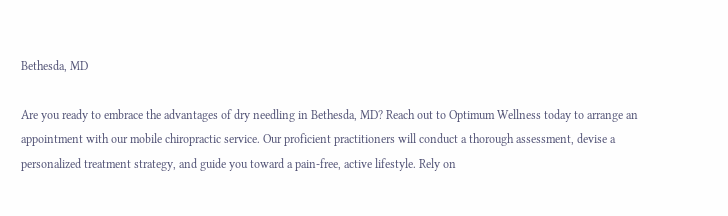Bethesda, MD

Are you ready to embrace the advantages of dry needling in Bethesda, MD? Reach out to Optimum Wellness today to arrange an appointment with our mobile chiropractic service. Our proficient practitioners will conduct a thorough assessment, devise a personalized treatment strategy, and guide you toward a pain-free, active lifestyle. Rely on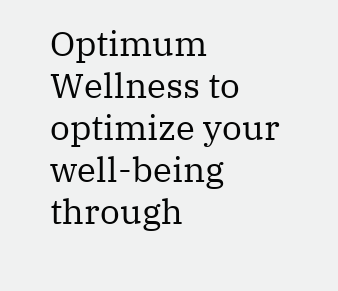Optimum Wellness to optimize your well-being through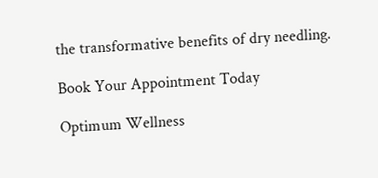the transformative benefits of dry needling.

Book Your Appointment Today

Optimum Wellness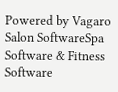Powered by Vagaro Salon SoftwareSpa Software & Fitness Software